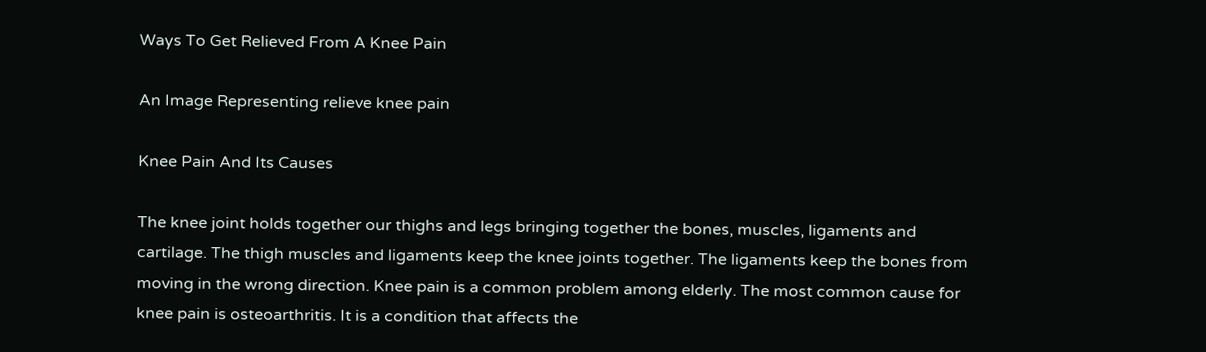Ways To Get Relieved From A Knee Pain

An Image Representing relieve knee pain

Knee Pain And Its Causes

The knee joint holds together our thighs and legs bringing together the bones, muscles, ligaments and cartilage. The thigh muscles and ligaments keep the knee joints together. The ligaments keep the bones from moving in the wrong direction. Knee pain is a common problem among elderly. The most common cause for knee pain is osteoarthritis. It is a condition that affects the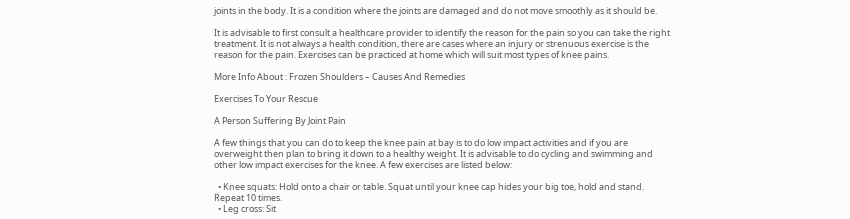joints in the body. It is a condition where the joints are damaged and do not move smoothly as it should be.

It is advisable to first consult a healthcare provider to identify the reason for the pain so you can take the right treatment. It is not always a health condition, there are cases where an injury or strenuous exercise is the reason for the pain. Exercises can be practiced at home which will suit most types of knee pains.

More Info About : Frozen Shoulders – Causes And Remedies

Exercises To Your Rescue

A Person Suffering By Joint Pain

A few things that you can do to keep the knee pain at bay is to do low impact activities and if you are overweight then plan to bring it down to a healthy weight. It is advisable to do cycling and swimming and other low impact exercises for the knee. A few exercises are listed below:

  • Knee squats: Hold onto a chair or table. Squat until your knee cap hides your big toe, hold and stand. Repeat 10 times.
  • Leg cross: Sit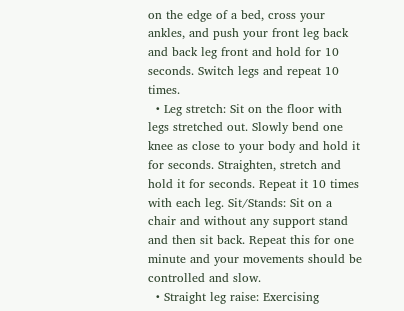on the edge of a bed, cross your ankles, and push your front leg back and back leg front and hold for 10 seconds. Switch legs and repeat 10 times.
  • Leg stretch: Sit on the floor with legs stretched out. Slowly bend one knee as close to your body and hold it for seconds. Straighten, stretch and hold it for seconds. Repeat it 10 times with each leg. Sit/Stands: Sit on a chair and without any support stand and then sit back. Repeat this for one minute and your movements should be controlled and slow.
  • Straight leg raise: Exercising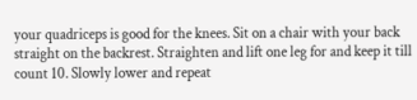your quadriceps is good for the knees. Sit on a chair with your back straight on the backrest. Straighten and lift one leg for and keep it till count 10. Slowly lower and repeat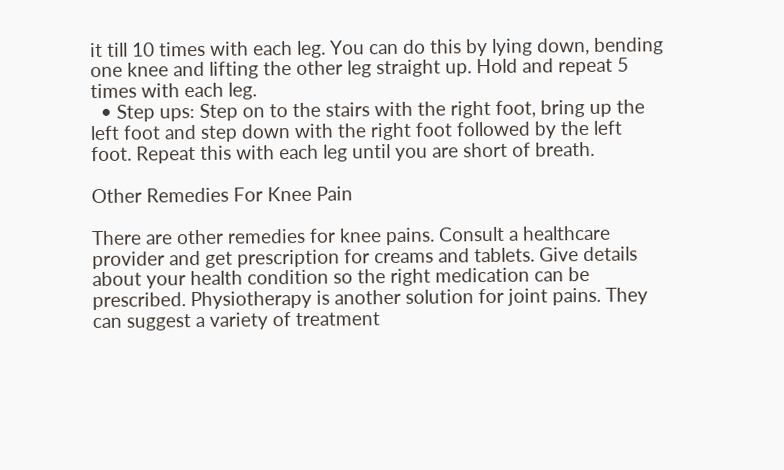it till 10 times with each leg. You can do this by lying down, bending one knee and lifting the other leg straight up. Hold and repeat 5 times with each leg.
  • Step ups: Step on to the stairs with the right foot, bring up the left foot and step down with the right foot followed by the left foot. Repeat this with each leg until you are short of breath.

Other Remedies For Knee Pain

There are other remedies for knee pains. Consult a healthcare provider and get prescription for creams and tablets. Give details about your health condition so the right medication can be prescribed. Physiotherapy is another solution for joint pains. They can suggest a variety of treatment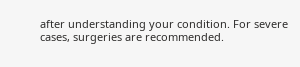after understanding your condition. For severe cases, surgeries are recommended.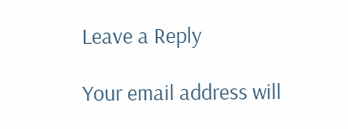Leave a Reply

Your email address will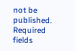not be published. Required fields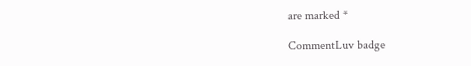are marked *

CommentLuv badge